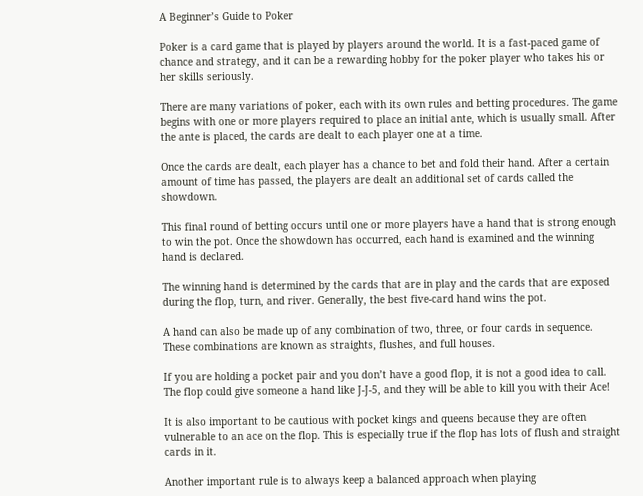A Beginner’s Guide to Poker

Poker is a card game that is played by players around the world. It is a fast-paced game of chance and strategy, and it can be a rewarding hobby for the poker player who takes his or her skills seriously.

There are many variations of poker, each with its own rules and betting procedures. The game begins with one or more players required to place an initial ante, which is usually small. After the ante is placed, the cards are dealt to each player one at a time.

Once the cards are dealt, each player has a chance to bet and fold their hand. After a certain amount of time has passed, the players are dealt an additional set of cards called the showdown.

This final round of betting occurs until one or more players have a hand that is strong enough to win the pot. Once the showdown has occurred, each hand is examined and the winning hand is declared.

The winning hand is determined by the cards that are in play and the cards that are exposed during the flop, turn, and river. Generally, the best five-card hand wins the pot.

A hand can also be made up of any combination of two, three, or four cards in sequence. These combinations are known as straights, flushes, and full houses.

If you are holding a pocket pair and you don’t have a good flop, it is not a good idea to call. The flop could give someone a hand like J-J-5, and they will be able to kill you with their Ace!

It is also important to be cautious with pocket kings and queens because they are often vulnerable to an ace on the flop. This is especially true if the flop has lots of flush and straight cards in it.

Another important rule is to always keep a balanced approach when playing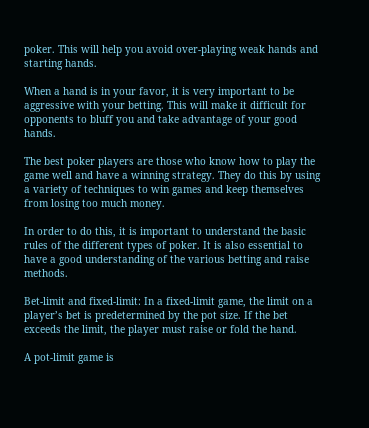poker. This will help you avoid over-playing weak hands and starting hands.

When a hand is in your favor, it is very important to be aggressive with your betting. This will make it difficult for opponents to bluff you and take advantage of your good hands.

The best poker players are those who know how to play the game well and have a winning strategy. They do this by using a variety of techniques to win games and keep themselves from losing too much money.

In order to do this, it is important to understand the basic rules of the different types of poker. It is also essential to have a good understanding of the various betting and raise methods.

Bet-limit and fixed-limit: In a fixed-limit game, the limit on a player’s bet is predetermined by the pot size. If the bet exceeds the limit, the player must raise or fold the hand.

A pot-limit game is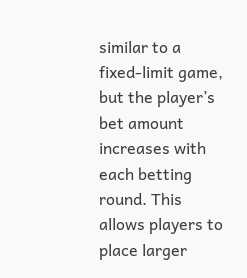similar to a fixed-limit game, but the player’s bet amount increases with each betting round. This allows players to place larger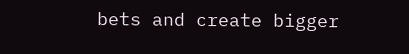bets and create bigger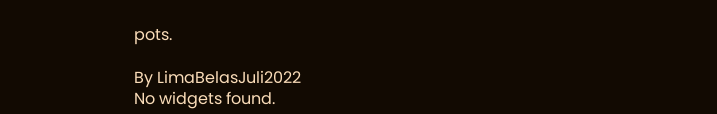pots.

By LimaBelasJuli2022
No widgets found.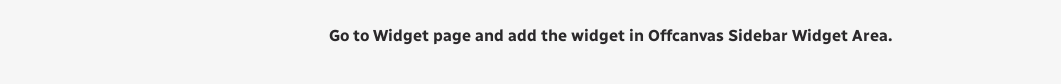Go to Widget page and add the widget in Offcanvas Sidebar Widget Area.